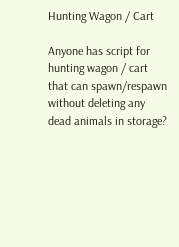Hunting Wagon / Cart

Anyone has script for hunting wagon / cart that can spawn/respawn without deleting any dead animals in storage?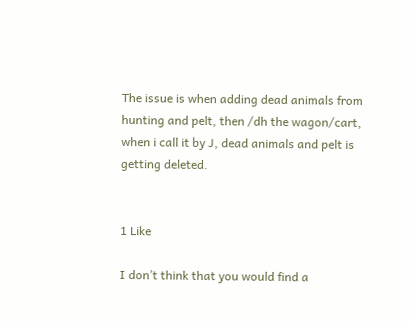The issue is when adding dead animals from hunting and pelt, then /dh the wagon/cart, when i call it by J, dead animals and pelt is getting deleted.


1 Like

I don’t think that you would find a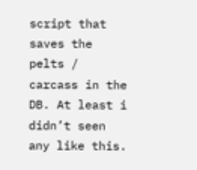script that saves the pelts / carcass in the DB. At least i didn’t seen any like this.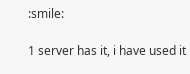:smile:

1 server has it, i have used it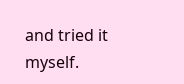and tried it myself.